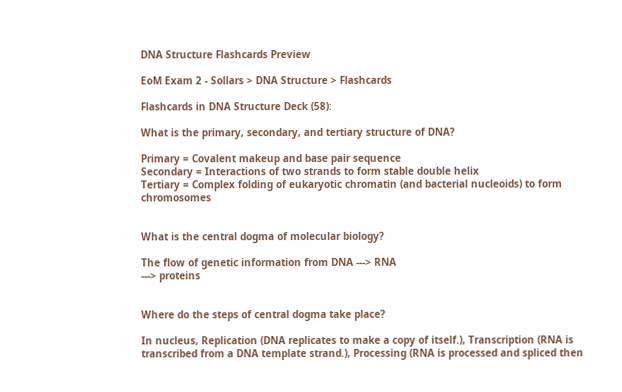DNA Structure Flashcards Preview

EoM Exam 2 - Sollars > DNA Structure > Flashcards

Flashcards in DNA Structure Deck (58):

What is the primary, secondary, and tertiary structure of DNA?

Primary = Covalent makeup and base pair sequence
Secondary = Interactions of two strands to form stable double helix
Tertiary = Complex folding of eukaryotic chromatin (and bacterial nucleoids) to form chromosomes


What is the central dogma of molecular biology?

The flow of genetic information from DNA ---> RNA
---> proteins


Where do the steps of central dogma take place?

In nucleus, Replication (DNA replicates to make a copy of itself.), Transcription (RNA is transcribed from a DNA template strand.), Processing (RNA is processed and spliced then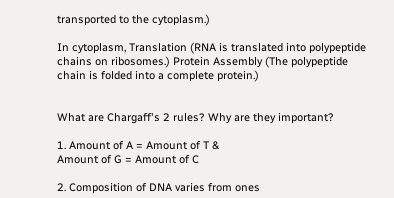transported to the cytoplasm.)

In cytoplasm, Translation (RNA is translated into polypeptide chains on ribosomes.) Protein Assembly (The polypeptide chain is folded into a complete protein.)


What are Chargaff's 2 rules? Why are they important?

1. Amount of A = Amount of T &
Amount of G = Amount of C

2. Composition of DNA varies from ones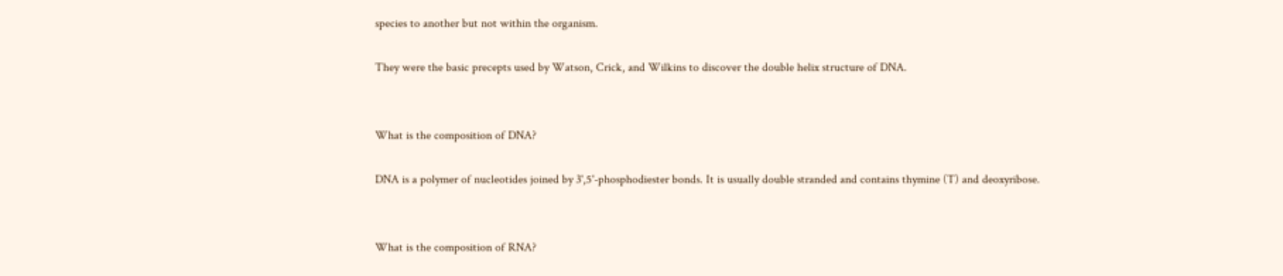species to another but not within the organism.

They were the basic precepts used by Watson, Crick, and Wilkins to discover the double helix structure of DNA.


What is the composition of DNA?

DNA is a polymer of nucleotides joined by 3',5'-phosphodiester bonds. It is usually double stranded and contains thymine (T) and deoxyribose.


What is the composition of RNA?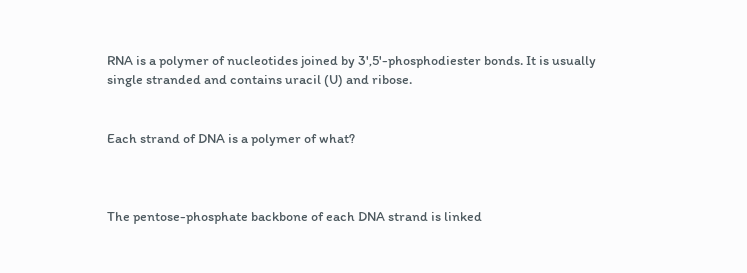RNA is a polymer of nucleotides joined by 3',5'-phosphodiester bonds. It is usually single stranded and contains uracil (U) and ribose.


Each strand of DNA is a polymer of what?



The pentose-phosphate backbone of each DNA strand is linked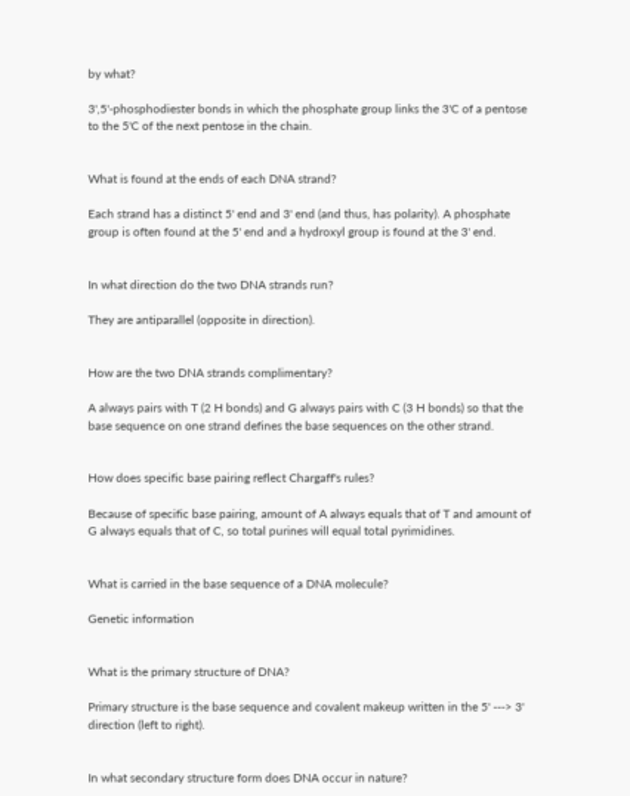by what?

3',5'-phosphodiester bonds in which the phosphate group links the 3'C of a pentose to the 5'C of the next pentose in the chain.


What is found at the ends of each DNA strand?

Each strand has a distinct 5' end and 3' end (and thus, has polarity). A phosphate group is often found at the 5' end and a hydroxyl group is found at the 3' end.


In what direction do the two DNA strands run?

They are antiparallel (opposite in direction).


How are the two DNA strands complimentary?

A always pairs with T (2 H bonds) and G always pairs with C (3 H bonds) so that the base sequence on one strand defines the base sequences on the other strand.


How does specific base pairing reflect Chargaff's rules?

Because of specific base pairing, amount of A always equals that of T and amount of G always equals that of C, so total purines will equal total pyrimidines.


What is carried in the base sequence of a DNA molecule?

Genetic information


What is the primary structure of DNA?

Primary structure is the base sequence and covalent makeup written in the 5' ---> 3' direction (left to right).


In what secondary structure form does DNA occur in nature?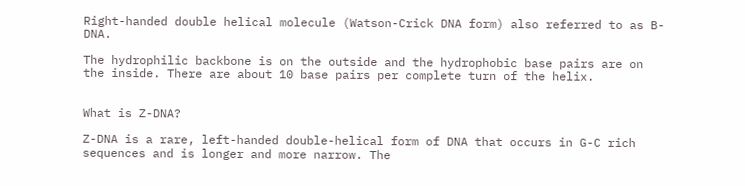Right-handed double helical molecule (Watson-Crick DNA form) also referred to as B-DNA.

The hydrophilic backbone is on the outside and the hydrophobic base pairs are on the inside. There are about 10 base pairs per complete turn of the helix.


What is Z-DNA?

Z-DNA is a rare, left-handed double-helical form of DNA that occurs in G-C rich sequences and is longer and more narrow. The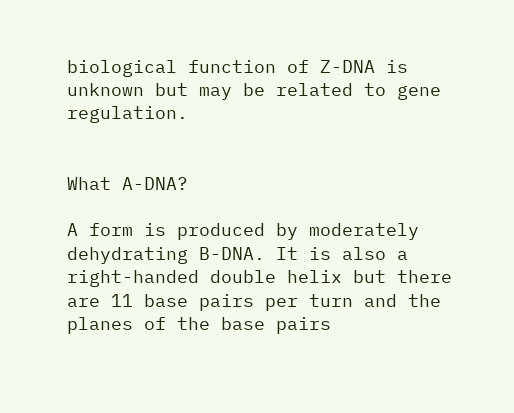biological function of Z-DNA is unknown but may be related to gene regulation.


What A-DNA?

A form is produced by moderately dehydrating B-DNA. It is also a right-handed double helix but there are 11 base pairs per turn and the planes of the base pairs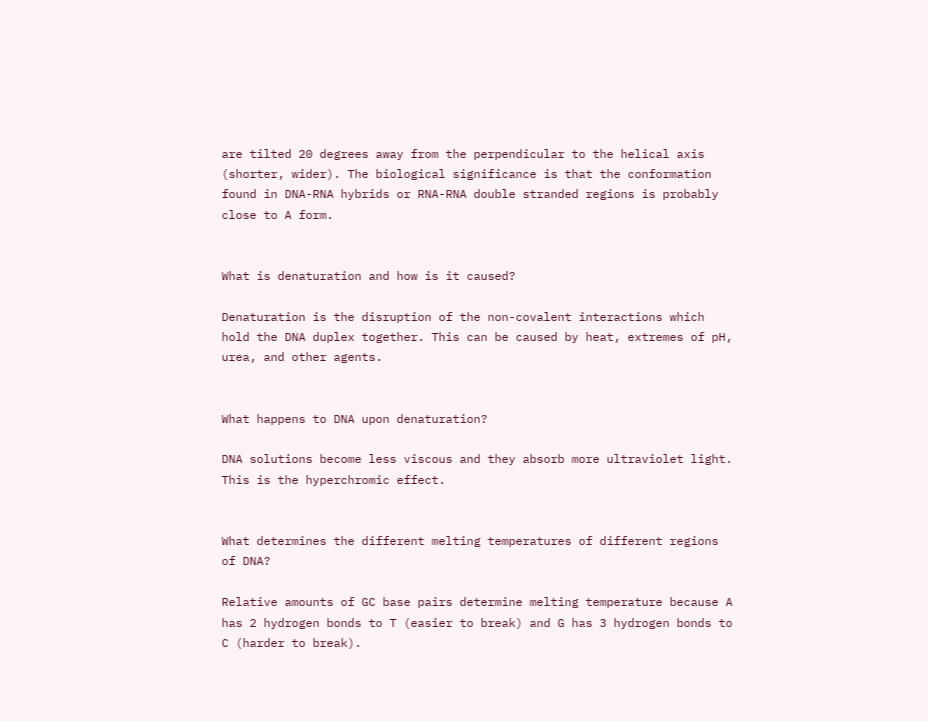are tilted 20 degrees away from the perpendicular to the helical axis (shorter, wider). The biological significance is that the conformation found in DNA-RNA hybrids or RNA-RNA double stranded regions is probably close to A form.


What is denaturation and how is it caused?

Denaturation is the disruption of the non-covalent interactions which hold the DNA duplex together. This can be caused by heat, extremes of pH, urea, and other agents.


What happens to DNA upon denaturation?

DNA solutions become less viscous and they absorb more ultraviolet light. This is the hyperchromic effect.


What determines the different melting temperatures of different regions of DNA?

Relative amounts of GC base pairs determine melting temperature because A has 2 hydrogen bonds to T (easier to break) and G has 3 hydrogen bonds to C (harder to break).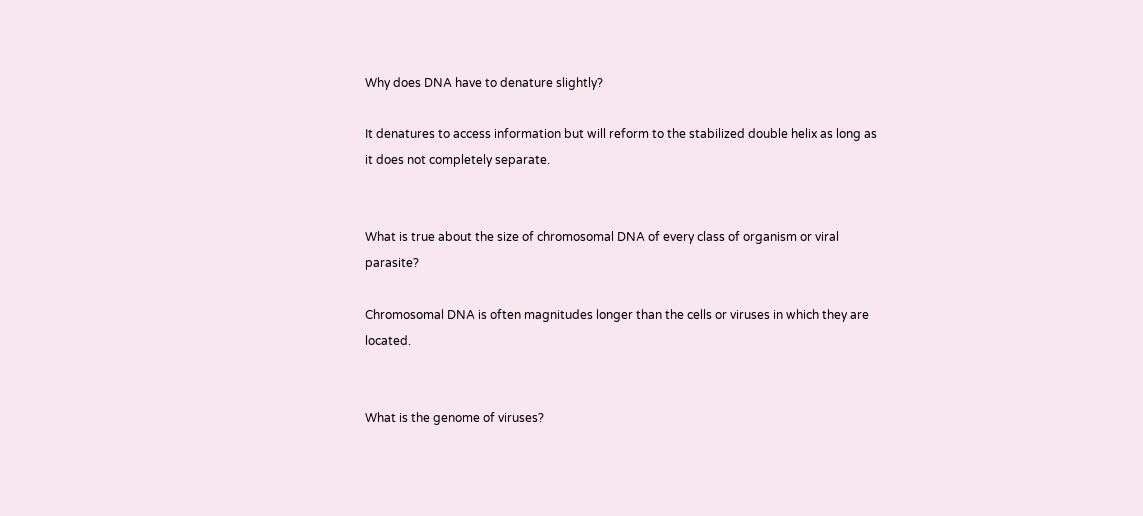Why does DNA have to denature slightly?

It denatures to access information but will reform to the stabilized double helix as long as it does not completely separate.


What is true about the size of chromosomal DNA of every class of organism or viral parasite?

Chromosomal DNA is often magnitudes longer than the cells or viruses in which they are located.


What is the genome of viruses?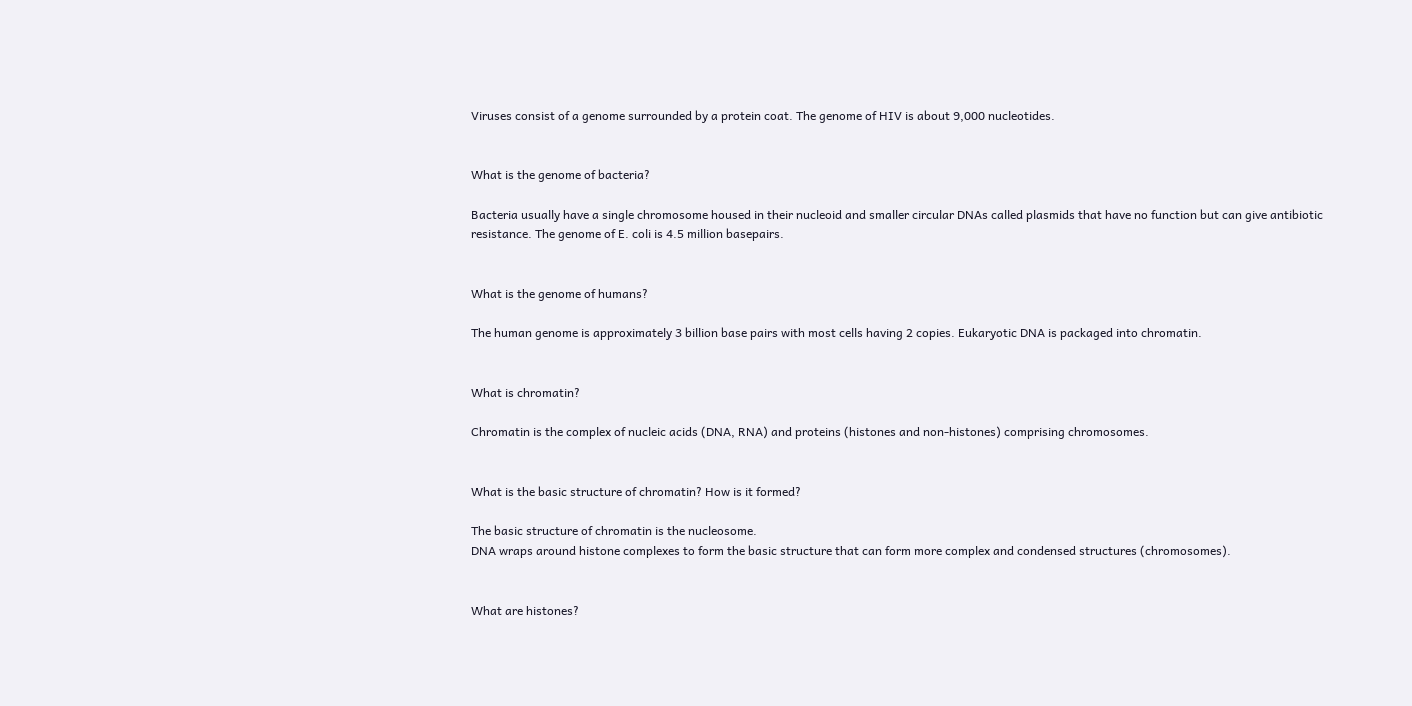Viruses consist of a genome surrounded by a protein coat. The genome of HIV is about 9,000 nucleotides.


What is the genome of bacteria?

Bacteria usually have a single chromosome housed in their nucleoid and smaller circular DNAs called plasmids that have no function but can give antibiotic resistance. The genome of E. coli is 4.5 million basepairs.


What is the genome of humans?

The human genome is approximately 3 billion base pairs with most cells having 2 copies. Eukaryotic DNA is packaged into chromatin.


What is chromatin?

Chromatin is the complex of nucleic acids (DNA, RNA) and proteins (histones and non-histones) comprising chromosomes.


What is the basic structure of chromatin? How is it formed?

The basic structure of chromatin is the nucleosome.
DNA wraps around histone complexes to form the basic structure that can form more complex and condensed structures (chromosomes).


What are histones?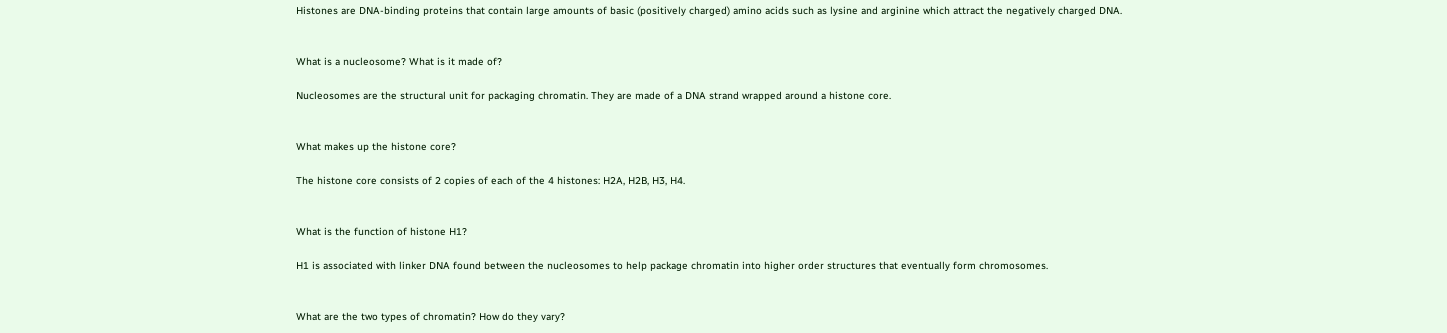Histones are DNA-binding proteins that contain large amounts of basic (positively charged) amino acids such as lysine and arginine which attract the negatively charged DNA.


What is a nucleosome? What is it made of?

Nucleosomes are the structural unit for packaging chromatin. They are made of a DNA strand wrapped around a histone core.


What makes up the histone core?

The histone core consists of 2 copies of each of the 4 histones: H2A, H2B, H3, H4.


What is the function of histone H1?

H1 is associated with linker DNA found between the nucleosomes to help package chromatin into higher order structures that eventually form chromosomes.


What are the two types of chromatin? How do they vary?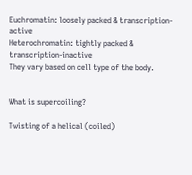Euchromatin: loosely packed & transcription-active
Heterochromatin: tightly packed & transcription-inactive
They vary based on cell type of the body.


What is supercoiling?

Twisting of a helical (coiled)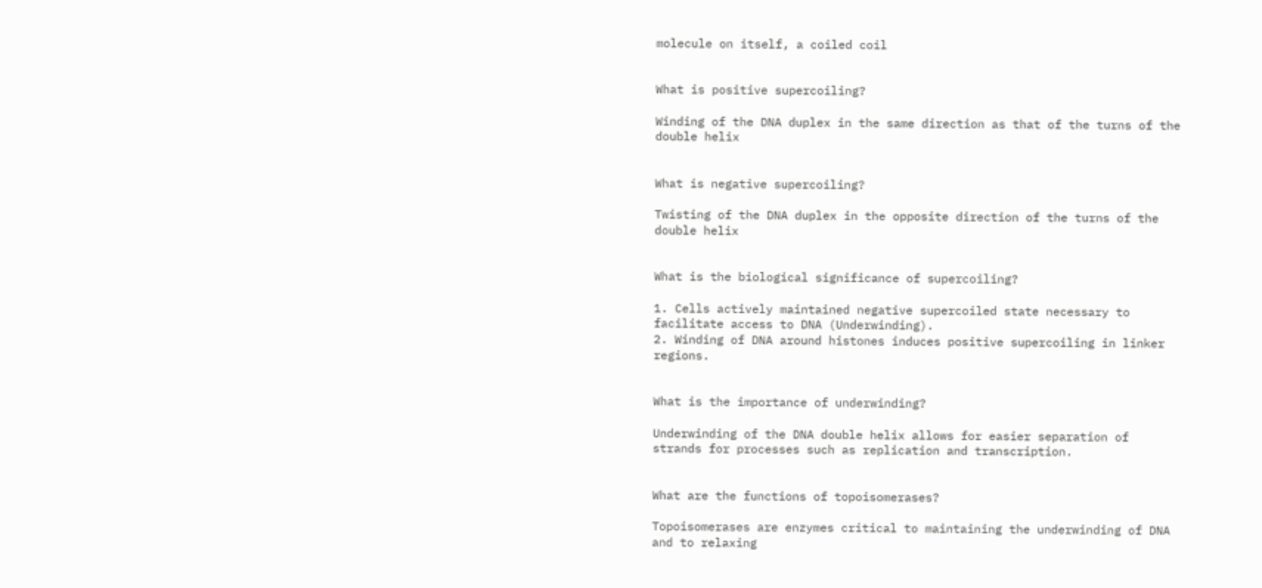molecule on itself, a coiled coil


What is positive supercoiling?

Winding of the DNA duplex in the same direction as that of the turns of the double helix


What is negative supercoiling?

Twisting of the DNA duplex in the opposite direction of the turns of the double helix


What is the biological significance of supercoiling?

1. Cells actively maintained negative supercoiled state necessary to facilitate access to DNA (Underwinding).
2. Winding of DNA around histones induces positive supercoiling in linker regions.


What is the importance of underwinding?

Underwinding of the DNA double helix allows for easier separation of strands for processes such as replication and transcription.


What are the functions of topoisomerases?

Topoisomerases are enzymes critical to maintaining the underwinding of DNA and to relaxing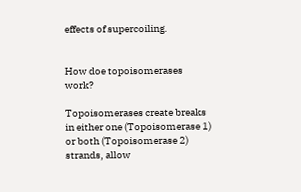effects of supercoiling.


How doe topoisomerases work?

Topoisomerases create breaks in either one (Topoisomerase 1) or both (Topoisomerase 2) strands, allow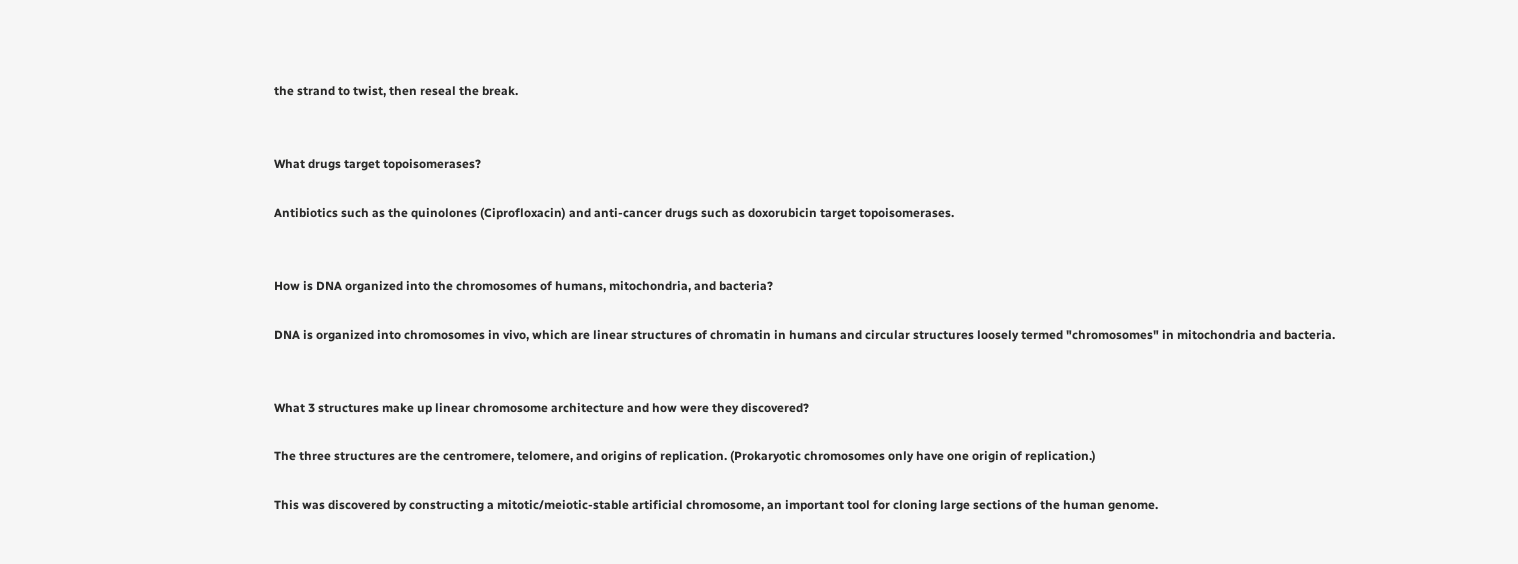the strand to twist, then reseal the break.


What drugs target topoisomerases?

Antibiotics such as the quinolones (Ciprofloxacin) and anti-cancer drugs such as doxorubicin target topoisomerases.


How is DNA organized into the chromosomes of humans, mitochondria, and bacteria?

DNA is organized into chromosomes in vivo, which are linear structures of chromatin in humans and circular structures loosely termed "chromosomes" in mitochondria and bacteria.


What 3 structures make up linear chromosome architecture and how were they discovered?

The three structures are the centromere, telomere, and origins of replication. (Prokaryotic chromosomes only have one origin of replication.)

This was discovered by constructing a mitotic/meiotic-stable artificial chromosome, an important tool for cloning large sections of the human genome.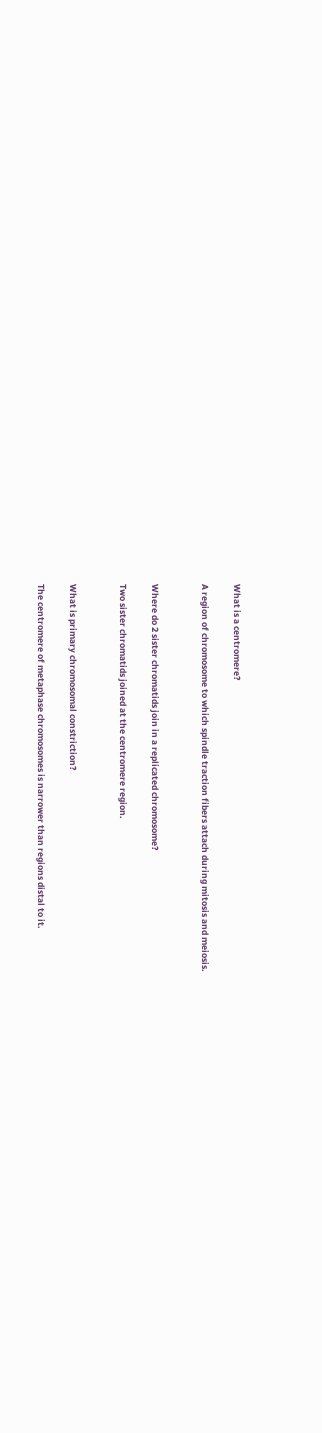What is a centromere?

A region of chromosome to which spindle traction fibers attach during mitosis and meiosis.


Where do 2 sister chromatids join in a replicated chromosome?

Two sister chromatids joined at the centromere region.


What is primary chromosomal constriction?

The centromere of metaphase chromosomes is narrower than regions distal to it.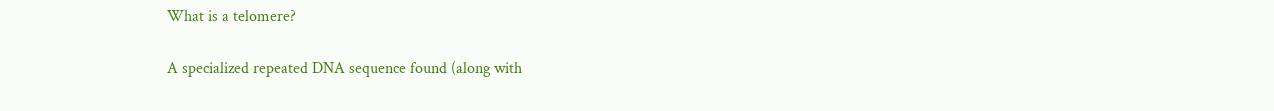What is a telomere?

A specialized repeated DNA sequence found (along with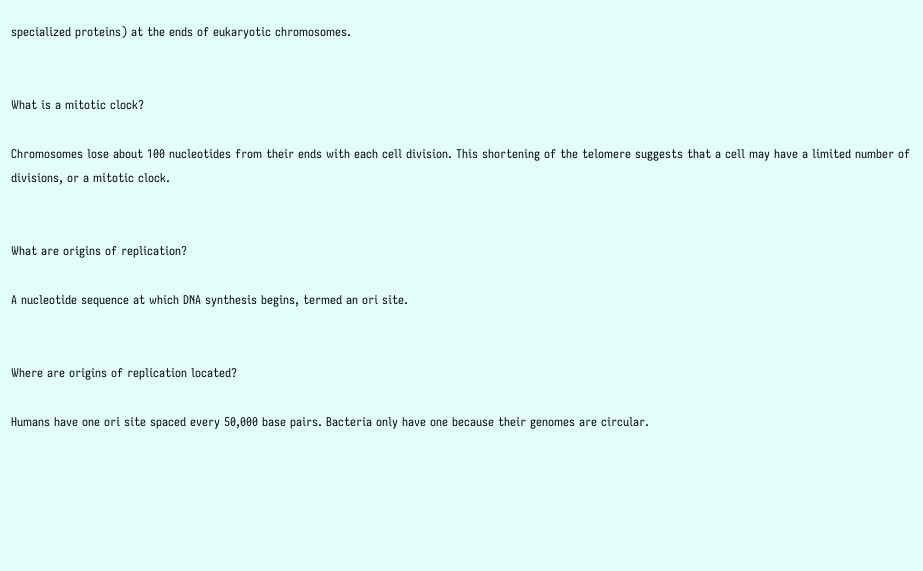specialized proteins) at the ends of eukaryotic chromosomes.


What is a mitotic clock?

Chromosomes lose about 100 nucleotides from their ends with each cell division. This shortening of the telomere suggests that a cell may have a limited number of divisions, or a mitotic clock.


What are origins of replication?

A nucleotide sequence at which DNA synthesis begins, termed an ori site.


Where are origins of replication located?

Humans have one ori site spaced every 50,000 base pairs. Bacteria only have one because their genomes are circular.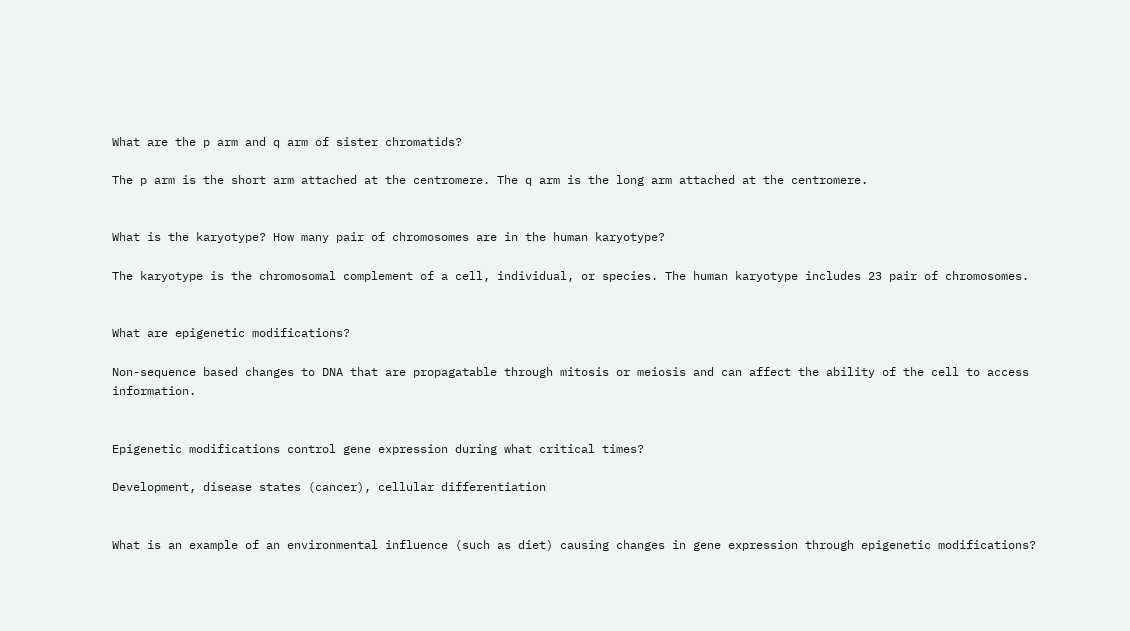What are the p arm and q arm of sister chromatids?

The p arm is the short arm attached at the centromere. The q arm is the long arm attached at the centromere.


What is the karyotype? How many pair of chromosomes are in the human karyotype?

The karyotype is the chromosomal complement of a cell, individual, or species. The human karyotype includes 23 pair of chromosomes.


What are epigenetic modifications?

Non-sequence based changes to DNA that are propagatable through mitosis or meiosis and can affect the ability of the cell to access information.


Epigenetic modifications control gene expression during what critical times?

Development, disease states (cancer), cellular differentiation


What is an example of an environmental influence (such as diet) causing changes in gene expression through epigenetic modifications?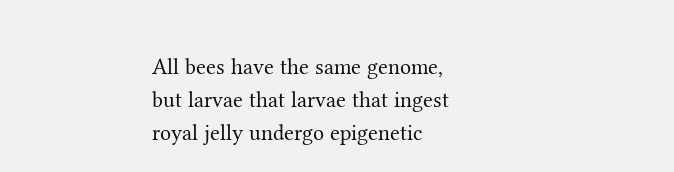All bees have the same genome, but larvae that larvae that ingest royal jelly undergo epigenetic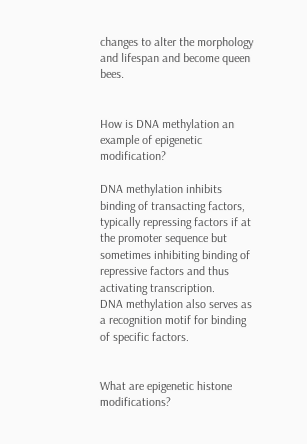changes to alter the morphology and lifespan and become queen bees.


How is DNA methylation an example of epigenetic modification?

DNA methylation inhibits binding of transacting factors, typically repressing factors if at the promoter sequence but sometimes inhibiting binding of repressive factors and thus activating transcription.
DNA methylation also serves as a recognition motif for binding of specific factors.


What are epigenetic histone modifications?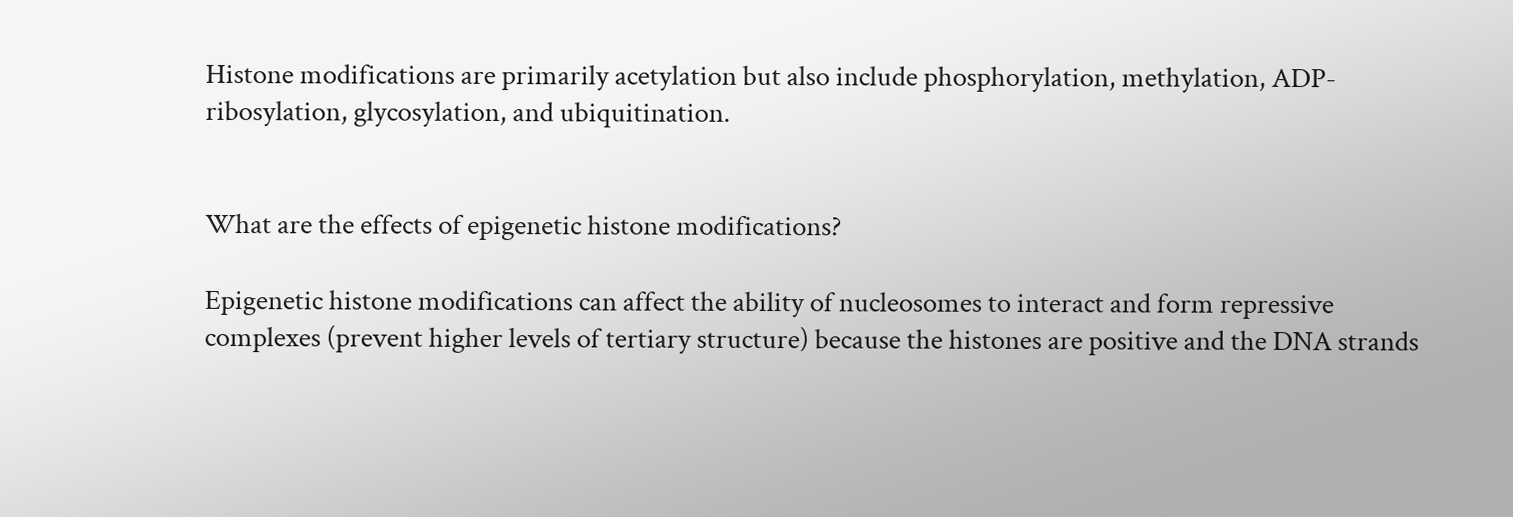Histone modifications are primarily acetylation but also include phosphorylation, methylation, ADP-ribosylation, glycosylation, and ubiquitination.


What are the effects of epigenetic histone modifications?

Epigenetic histone modifications can affect the ability of nucleosomes to interact and form repressive complexes (prevent higher levels of tertiary structure) because the histones are positive and the DNA strands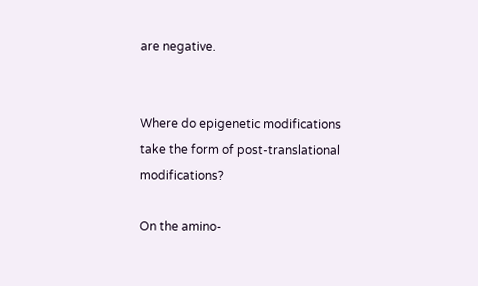are negative.


Where do epigenetic modifications take the form of post-translational modifications?

On the amino-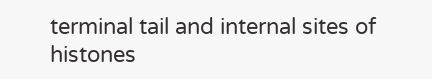terminal tail and internal sites of histones